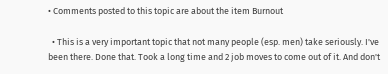• Comments posted to this topic are about the item Burnout

  • This is a very important topic that not many people (esp. men) take seriously. I've been there. Done that. Took a long time and 2 job moves to come out of it. And don't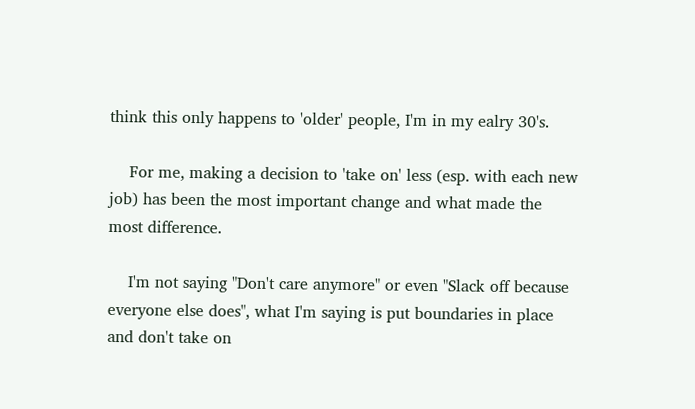think this only happens to 'older' people, I'm in my ealry 30's.

    For me, making a decision to 'take on' less (esp. with each new job) has been the most important change and what made the most difference.

    I'm not saying "Don't care anymore" or even "Slack off because everyone else does", what I'm saying is put boundaries in place and don't take on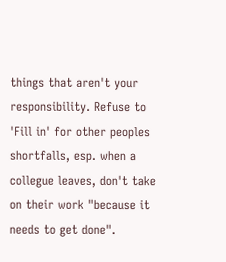things that aren't your responsibility. Refuse to 'Fill in' for other peoples shortfalls, esp. when a collegue leaves, don't take on their work "because it needs to get done".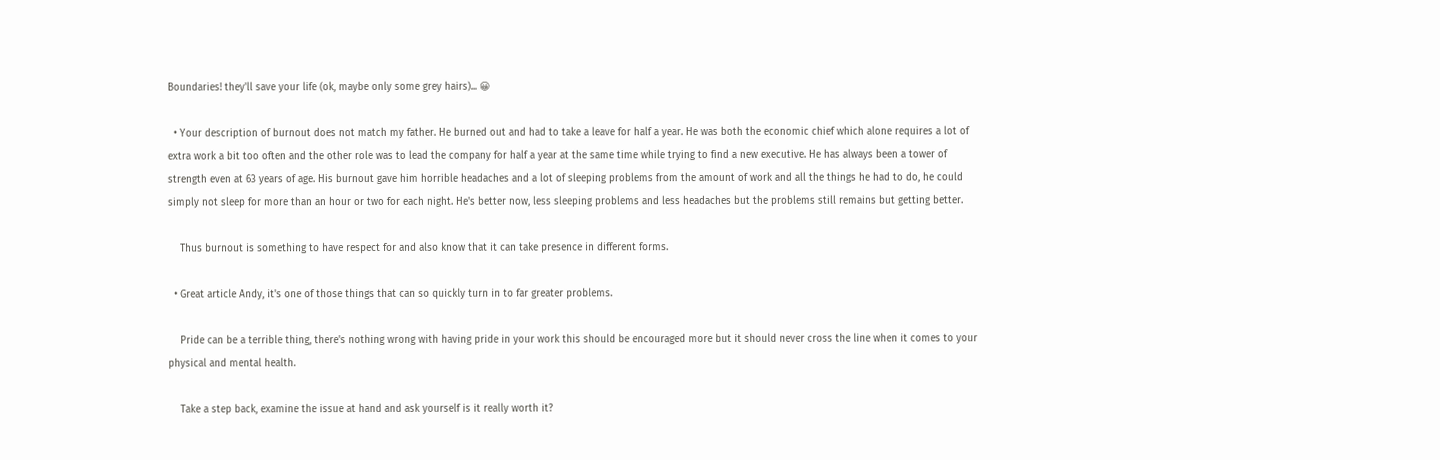Boundaries! they'll save your life (ok, maybe only some grey hairs)... 😀

  • Your description of burnout does not match my father. He burned out and had to take a leave for half a year. He was both the economic chief which alone requires a lot of extra work a bit too often and the other role was to lead the company for half a year at the same time while trying to find a new executive. He has always been a tower of strength even at 63 years of age. His burnout gave him horrible headaches and a lot of sleeping problems from the amount of work and all the things he had to do, he could simply not sleep for more than an hour or two for each night. He's better now, less sleeping problems and less headaches but the problems still remains but getting better.

    Thus burnout is something to have respect for and also know that it can take presence in different forms.

  • Great article Andy, it's one of those things that can so quickly turn in to far greater problems.

    Pride can be a terrible thing, there's nothing wrong with having pride in your work this should be encouraged more but it should never cross the line when it comes to your physical and mental health.

    Take a step back, examine the issue at hand and ask yourself is it really worth it?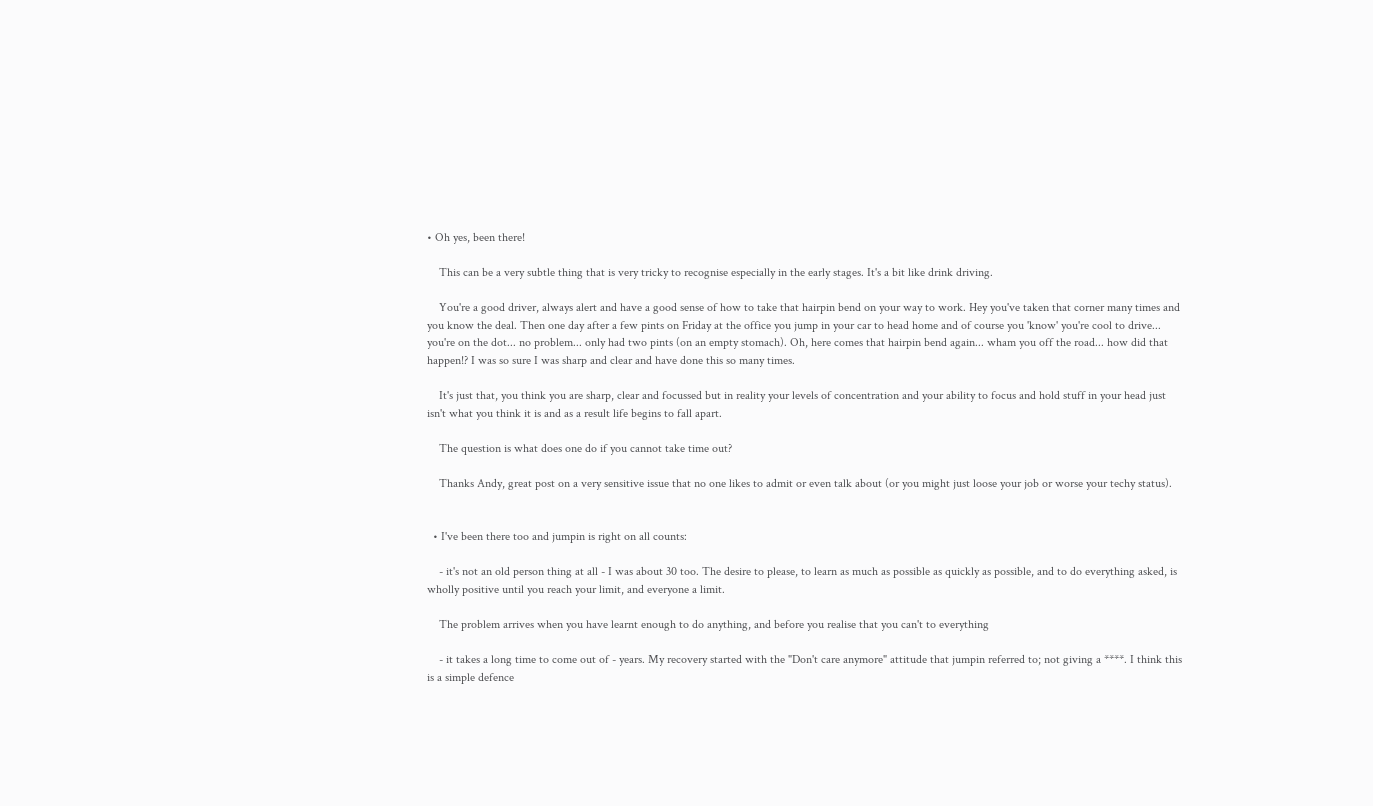• Oh yes, been there!

    This can be a very subtle thing that is very tricky to recognise especially in the early stages. It's a bit like drink driving.

    You're a good driver, always alert and have a good sense of how to take that hairpin bend on your way to work. Hey you've taken that corner many times and you know the deal. Then one day after a few pints on Friday at the office you jump in your car to head home and of course you 'know' you're cool to drive... you're on the dot... no problem... only had two pints (on an empty stomach). Oh, here comes that hairpin bend again... wham you off the road... how did that happen!? I was so sure I was sharp and clear and have done this so many times.

    It's just that, you think you are sharp, clear and focussed but in reality your levels of concentration and your ability to focus and hold stuff in your head just isn't what you think it is and as a result life begins to fall apart.

    The question is what does one do if you cannot take time out?

    Thanks Andy, great post on a very sensitive issue that no one likes to admit or even talk about (or you might just loose your job or worse your techy status).


  • I've been there too and jumpin is right on all counts:

    - it's not an old person thing at all - I was about 30 too. The desire to please, to learn as much as possible as quickly as possible, and to do everything asked, is wholly positive until you reach your limit, and everyone a limit.

    The problem arrives when you have learnt enough to do anything, and before you realise that you can't to everything

    - it takes a long time to come out of - years. My recovery started with the "Don't care anymore" attitude that jumpin referred to; not giving a ****. I think this is a simple defence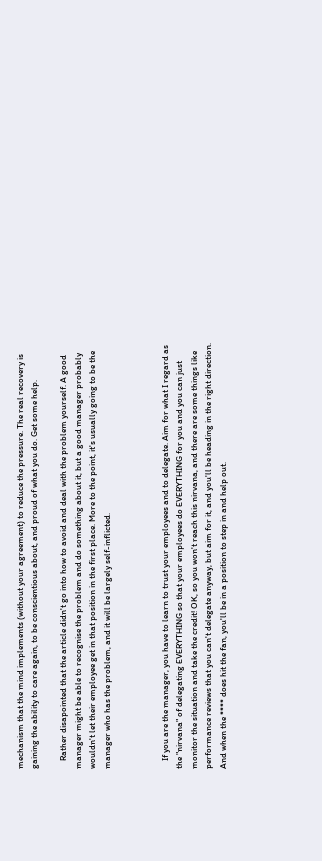mechanism that the mind implements (without your agreement) to reduce the pressure. The real recovery is gaining the ability to care again, to be conscientious about, and proud of what you do. Get some help.

    Rather disapointed that the article didn't go into how to avoid and deal with the problem yourself. A good manager might be able to recognise the problem and do something about it, but a good manager probably wouldn't let their employee get in that position in the first place. More to the point, it's usually going to be the manager who has the problem, and it will be largely self-inflicted.



    If you are the manager, you have to learn to trust your employees and to delegate. Aim for what I regard as the "nirvana" of delegating EVERYTHING so that your employees do EVERYTHING for you and you can just monitor the situation and take the credit! OK, so you won't reach this nirvana, and there are some things like performance reviews that you can't delegate anyway, but aim for it, and you'll be heading in the right direction. And when the **** does hit the fan, you'll be in a position to step in and help out.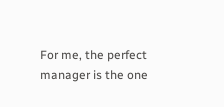For me, the perfect manager is the one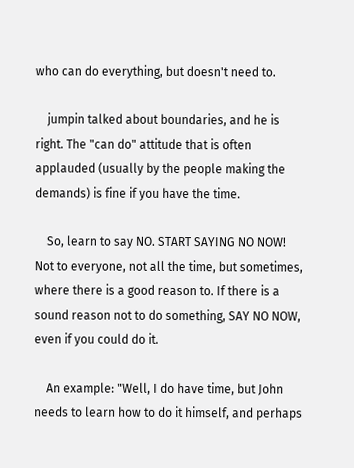who can do everything, but doesn't need to.

    jumpin talked about boundaries, and he is right. The "can do" attitude that is often applauded (usually by the people making the demands) is fine if you have the time.

    So, learn to say NO. START SAYING NO NOW! Not to everyone, not all the time, but sometimes, where there is a good reason to. If there is a sound reason not to do something, SAY NO NOW, even if you could do it.

    An example: "Well, I do have time, but John needs to learn how to do it himself, and perhaps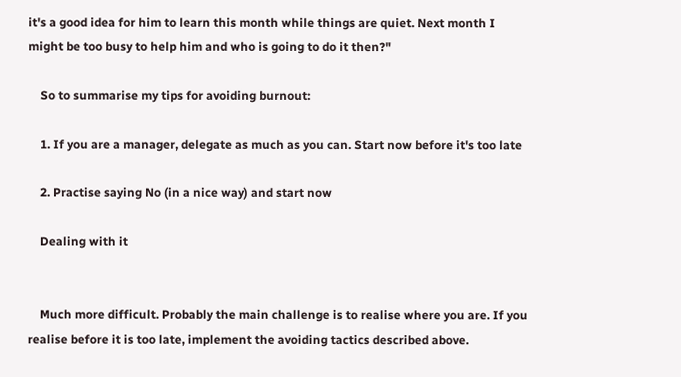it's a good idea for him to learn this month while things are quiet. Next month I might be too busy to help him and who is going to do it then?"

    So to summarise my tips for avoiding burnout:

    1. If you are a manager, delegate as much as you can. Start now before it's too late

    2. Practise saying No (in a nice way) and start now

    Dealing with it


    Much more difficult. Probably the main challenge is to realise where you are. If you realise before it is too late, implement the avoiding tactics described above.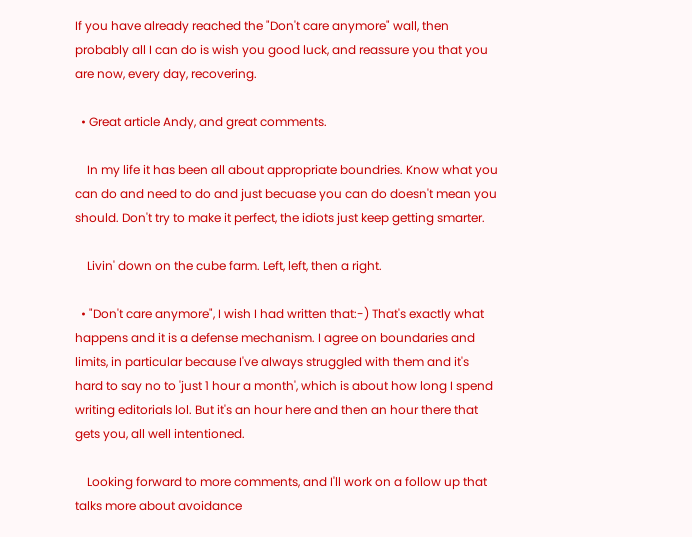If you have already reached the "Don't care anymore" wall, then probably all I can do is wish you good luck, and reassure you that you are now, every day, recovering.

  • Great article Andy, and great comments.

    In my life it has been all about appropriate boundries. Know what you can do and need to do and just becuase you can do doesn't mean you should. Don't try to make it perfect, the idiots just keep getting smarter.

    Livin' down on the cube farm. Left, left, then a right.

  • "Don't care anymore", I wish I had written that:-) That's exactly what happens and it is a defense mechanism. I agree on boundaries and limits, in particular because I've always struggled with them and it's hard to say no to 'just 1 hour a month', which is about how long I spend writing editorials lol. But it's an hour here and then an hour there that gets you, all well intentioned.

    Looking forward to more comments, and I'll work on a follow up that talks more about avoidance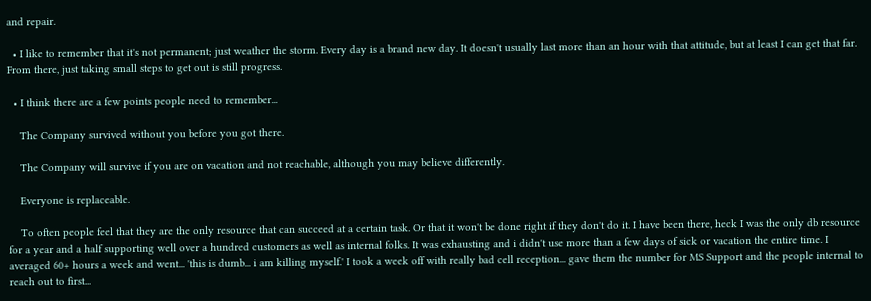and repair.

  • I like to remember that it's not permanent; just weather the storm. Every day is a brand new day. It doesn't usually last more than an hour with that attitude, but at least I can get that far. From there, just taking small steps to get out is still progress.

  • I think there are a few points people need to remember...

    The Company survived without you before you got there.

    The Company will survive if you are on vacation and not reachable, although you may believe differently.

    Everyone is replaceable.

    To often people feel that they are the only resource that can succeed at a certain task. Or that it won't be done right if they don't do it. I have been there, heck I was the only db resource for a year and a half supporting well over a hundred customers as well as internal folks. It was exhausting and i didn't use more than a few days of sick or vacation the entire time. I averaged 60+ hours a week and went... 'this is dumb... i am killing myself.' I took a week off with really bad cell reception... gave them the number for MS Support and the people internal to reach out to first...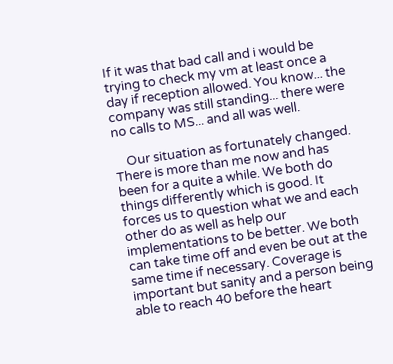If it was that bad call and i would be trying to check my vm at least once a day if reception allowed. You know... the company was still standing... there were no calls to MS... and all was well.

    Our situation as fortunately changed. There is more than me now and has been for a quite a while. We both do things differently which is good. It forces us to question what we and each other do as well as help our implementations to be better. We both can take time off and even be out at the same time if necessary. Coverage is important but sanity and a person being able to reach 40 before the heart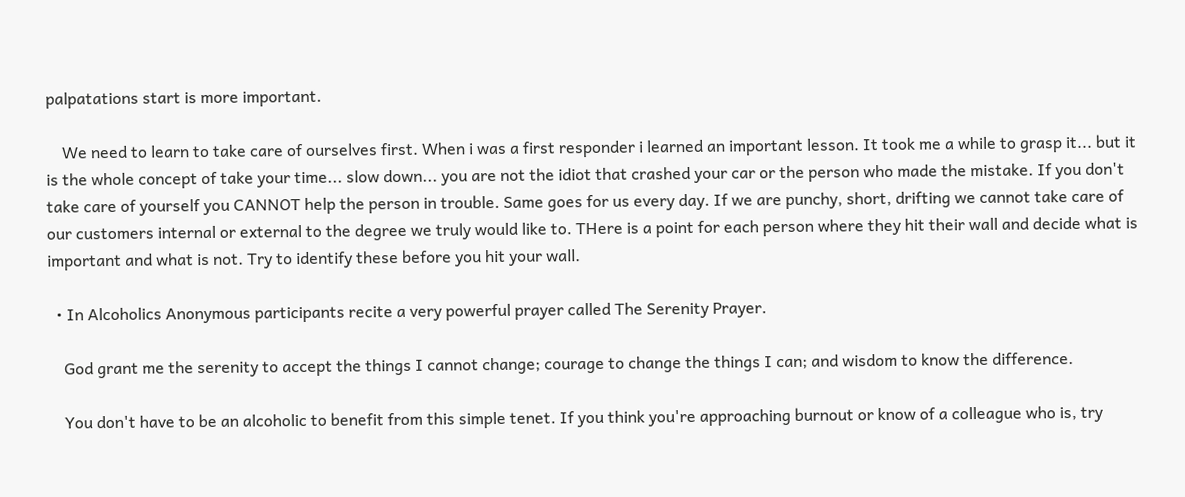palpatations start is more important.

    We need to learn to take care of ourselves first. When i was a first responder i learned an important lesson. It took me a while to grasp it... but it is the whole concept of take your time... slow down... you are not the idiot that crashed your car or the person who made the mistake. If you don't take care of yourself you CANNOT help the person in trouble. Same goes for us every day. If we are punchy, short, drifting we cannot take care of our customers internal or external to the degree we truly would like to. THere is a point for each person where they hit their wall and decide what is important and what is not. Try to identify these before you hit your wall.

  • In Alcoholics Anonymous participants recite a very powerful prayer called The Serenity Prayer.

    God grant me the serenity to accept the things I cannot change; courage to change the things I can; and wisdom to know the difference.

    You don't have to be an alcoholic to benefit from this simple tenet. If you think you're approaching burnout or know of a colleague who is, try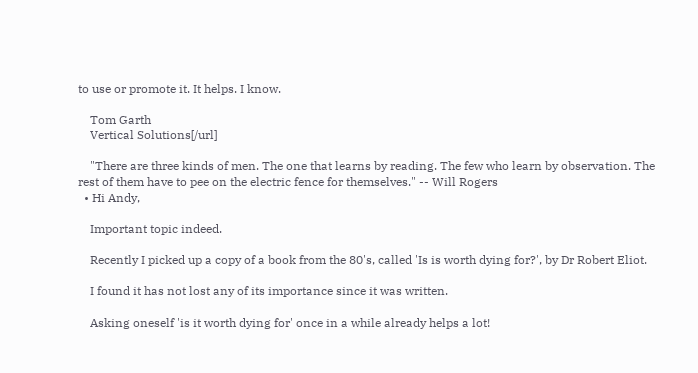to use or promote it. It helps. I know.

    Tom Garth
    Vertical Solutions[/url]

    "There are three kinds of men. The one that learns by reading. The few who learn by observation. The rest of them have to pee on the electric fence for themselves." -- Will Rogers
  • Hi Andy,

    Important topic indeed.

    Recently I picked up a copy of a book from the 80's, called 'Is is worth dying for?', by Dr Robert Eliot.

    I found it has not lost any of its importance since it was written.

    Asking oneself 'is it worth dying for' once in a while already helps a lot!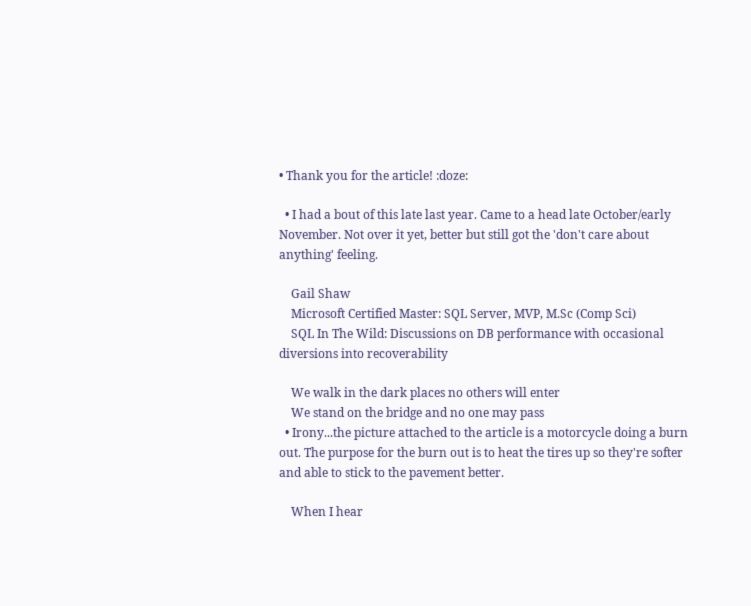• Thank you for the article! :doze:

  • I had a bout of this late last year. Came to a head late October/early November. Not over it yet, better but still got the 'don't care about anything' feeling.

    Gail Shaw
    Microsoft Certified Master: SQL Server, MVP, M.Sc (Comp Sci)
    SQL In The Wild: Discussions on DB performance with occasional diversions into recoverability

    We walk in the dark places no others will enter
    We stand on the bridge and no one may pass
  • Irony...the picture attached to the article is a motorcycle doing a burn out. The purpose for the burn out is to heat the tires up so they're softer and able to stick to the pavement better.

    When I hear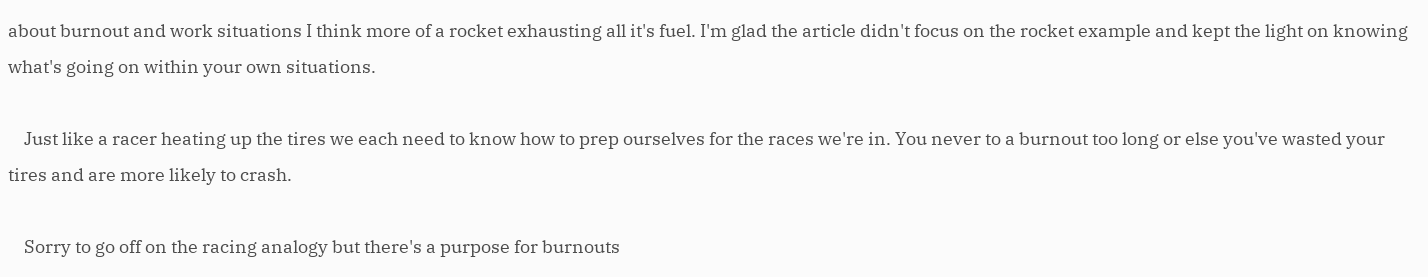about burnout and work situations I think more of a rocket exhausting all it's fuel. I'm glad the article didn't focus on the rocket example and kept the light on knowing what's going on within your own situations.

    Just like a racer heating up the tires we each need to know how to prep ourselves for the races we're in. You never to a burnout too long or else you've wasted your tires and are more likely to crash.

    Sorry to go off on the racing analogy but there's a purpose for burnouts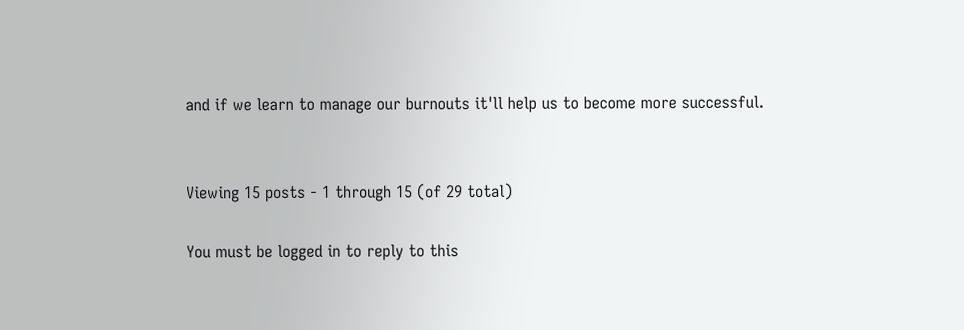and if we learn to manage our burnouts it'll help us to become more successful.


Viewing 15 posts - 1 through 15 (of 29 total)

You must be logged in to reply to this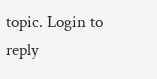topic. Login to reply